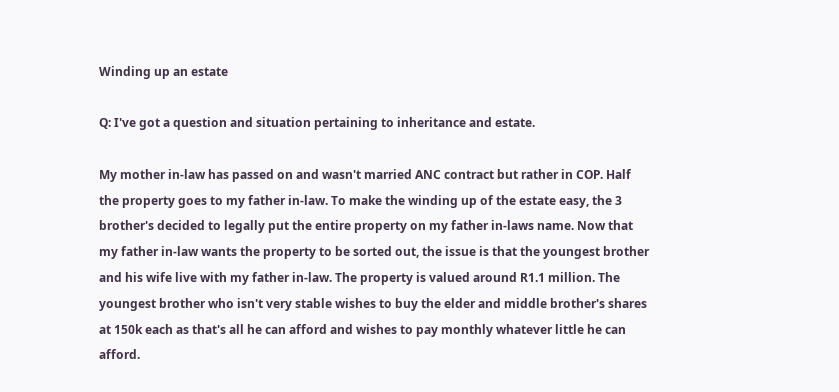Winding up an estate

Q: I've got a question and situation pertaining to inheritance and estate.

My mother in-law has passed on and wasn't married ANC contract but rather in COP. Half the property goes to my father in-law. To make the winding up of the estate easy, the 3 brother's decided to legally put the entire property on my father in-laws name. Now that my father in-law wants the property to be sorted out, the issue is that the youngest brother and his wife live with my father in-law. The property is valued around R1.1 million. The youngest brother who isn't very stable wishes to buy the elder and middle brother's shares at 150k each as that's all he can afford and wishes to pay monthly whatever little he can afford.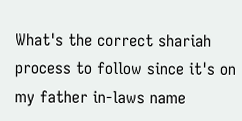What's the correct shariah process to follow since it's on my father in-laws name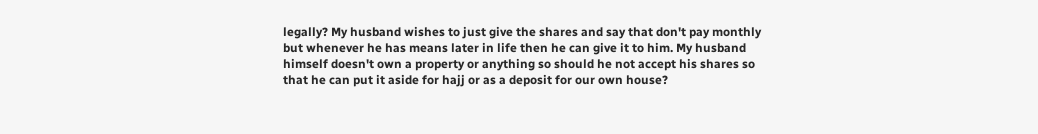legally? My husband wishes to just give the shares and say that don't pay monthly but whenever he has means later in life then he can give it to him. My husband himself doesn't own a property or anything so should he not accept his shares so that he can put it aside for hajj or as a deposit for our own house?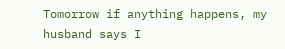Tomorrow if anything happens, my husband says I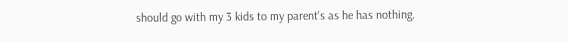should go with my 3 kids to my parent's as he has nothing.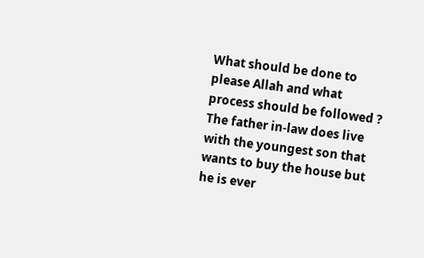What should be done to please Allah and what process should be followed ? The father in-law does live with the youngest son that wants to buy the house but he is ever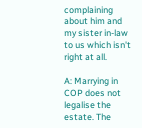complaining about him and my sister in-law to us which isn't right at all.

A: Marrying in COP does not legalise the estate. The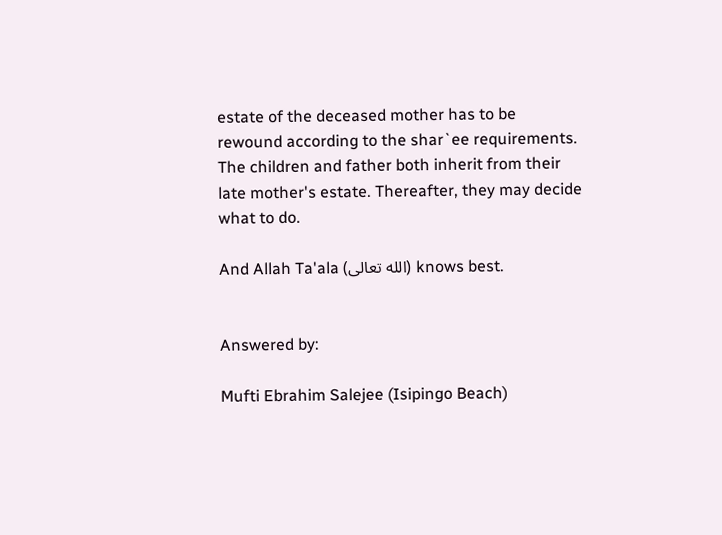estate of the deceased mother has to be rewound according to the shar`ee requirements. The children and father both inherit from their late mother's estate. Thereafter, they may decide what to do.

And Allah Ta'ala (الله تعالى) knows best.


Answered by:

Mufti Ebrahim Salejee (Isipingo Beach)